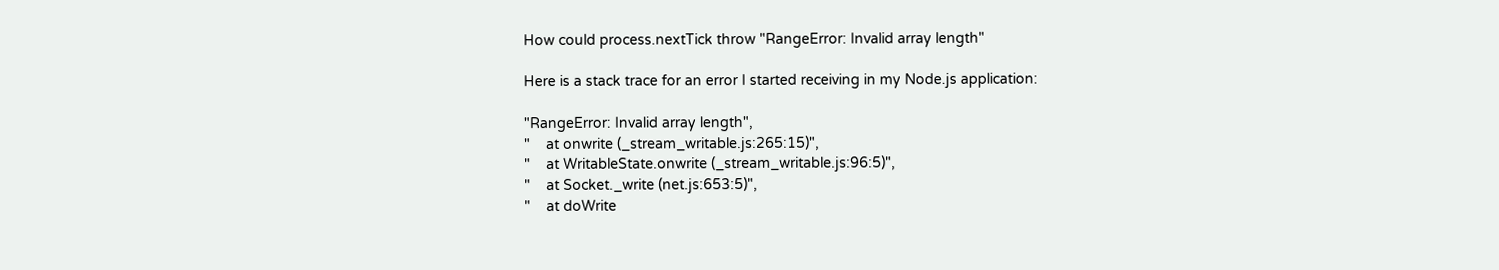How could process.nextTick throw "RangeError: Invalid array length"

Here is a stack trace for an error I started receiving in my Node.js application:

"RangeError: Invalid array length",
"    at onwrite (_stream_writable.js:265:15)",
"    at WritableState.onwrite (_stream_writable.js:96:5)",
"    at Socket._write (net.js:653:5)",
"    at doWrite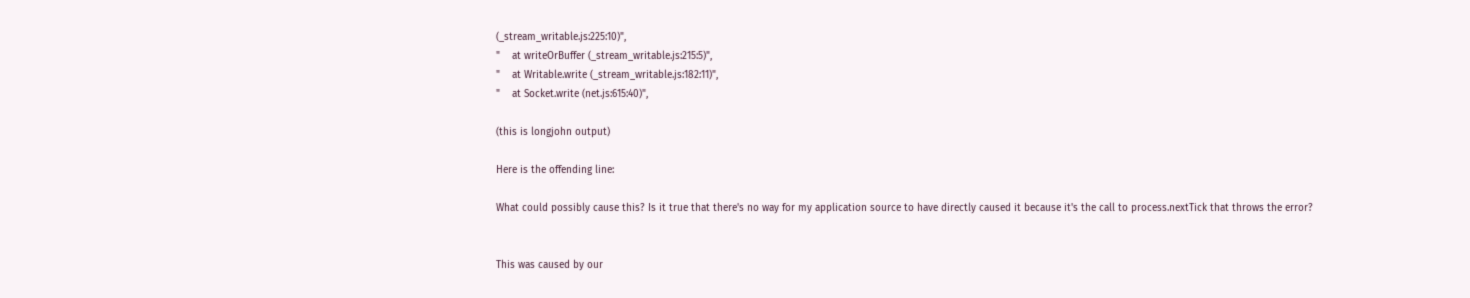(_stream_writable.js:225:10)",
"    at writeOrBuffer (_stream_writable.js:215:5)",
"    at Writable.write (_stream_writable.js:182:11)",
"    at Socket.write (net.js:615:40)",

(this is longjohn output)

Here is the offending line:

What could possibly cause this? Is it true that there's no way for my application source to have directly caused it because it's the call to process.nextTick that throws the error?


This was caused by our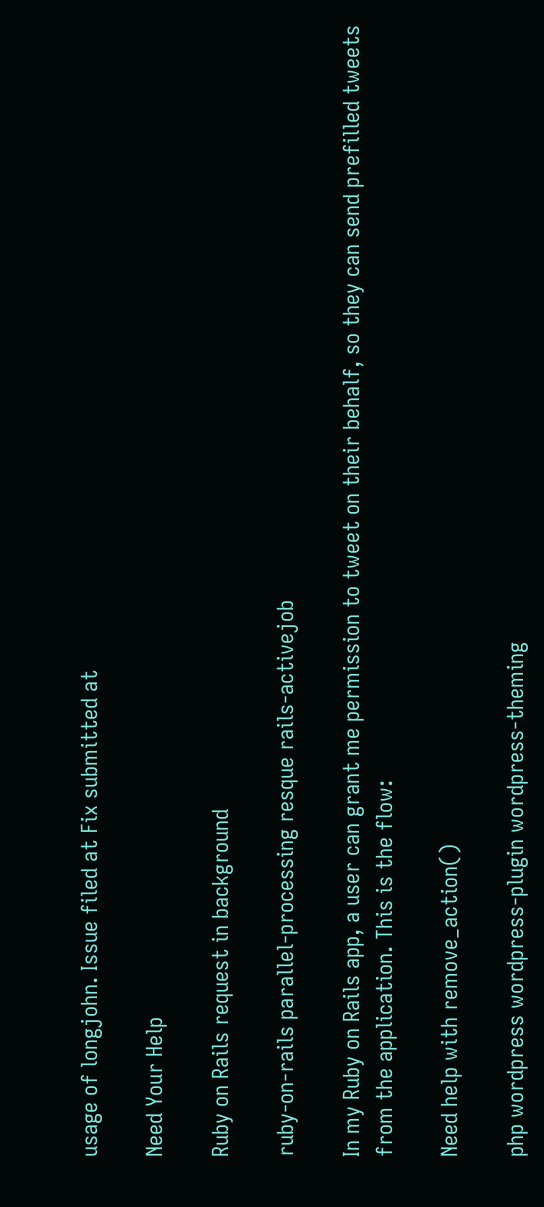usage of longjohn. Issue filed at Fix submitted at

Need Your Help

Ruby on Rails request in background

ruby-on-rails parallel-processing resque rails-activejob

In my Ruby on Rails app, a user can grant me permission to tweet on their behalf, so they can send prefilled tweets from the application. This is the flow:

Need help with remove_action()

php wordpress wordpress-plugin wordpress-theming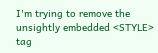I'm trying to remove the unsightly embedded <STYLE> tag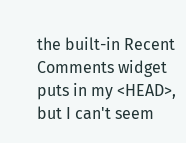the built-in Recent Comments widget puts in my <HEAD>, but I can't seem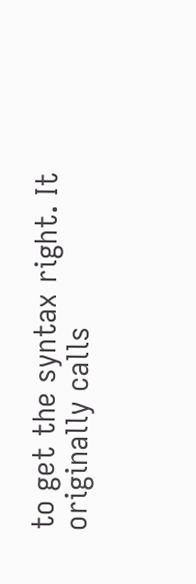to get the syntax right. It originally calls